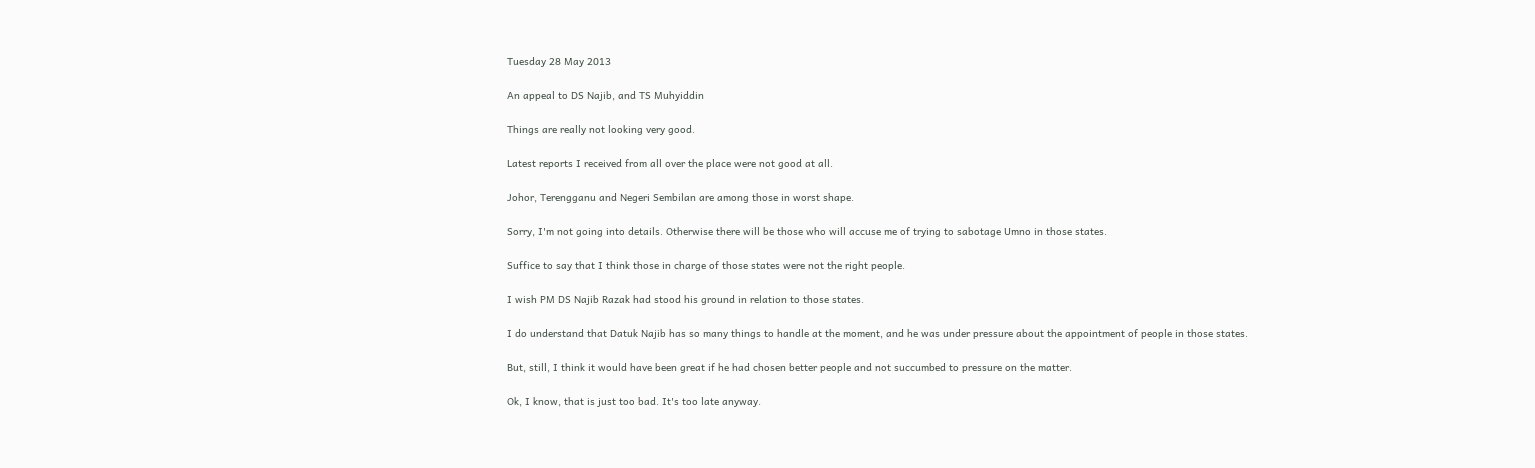Tuesday 28 May 2013

An appeal to DS Najib, and TS Muhyiddin

Things are really not looking very good.

Latest reports I received from all over the place were not good at all.

Johor, Terengganu and Negeri Sembilan are among those in worst shape.

Sorry, I'm not going into details. Otherwise there will be those who will accuse me of trying to sabotage Umno in those states.

Suffice to say that I think those in charge of those states were not the right people.

I wish PM DS Najib Razak had stood his ground in relation to those states.

I do understand that Datuk Najib has so many things to handle at the moment, and he was under pressure about the appointment of people in those states.

But, still, I think it would have been great if he had chosen better people and not succumbed to pressure on the matter.

Ok, I know, that is just too bad. It's too late anyway.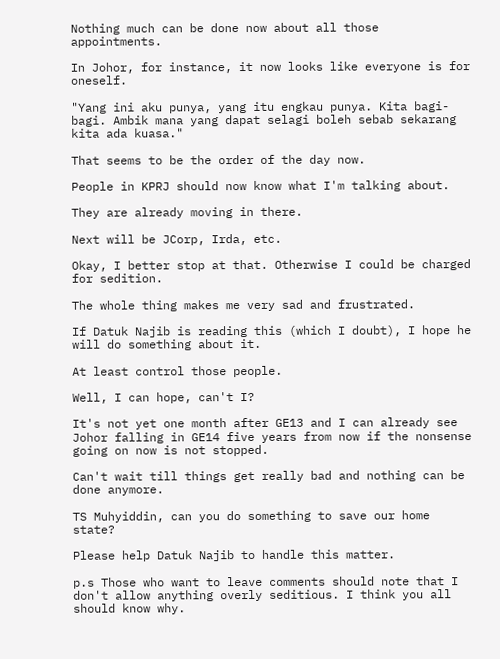Nothing much can be done now about all those appointments.

In Johor, for instance, it now looks like everyone is for oneself.

"Yang ini aku punya, yang itu engkau punya. Kita bagi-bagi. Ambik mana yang dapat selagi boleh sebab sekarang kita ada kuasa."

That seems to be the order of the day now.

People in KPRJ should now know what I'm talking about.

They are already moving in there.

Next will be JCorp, Irda, etc.

Okay, I better stop at that. Otherwise I could be charged for sedition.

The whole thing makes me very sad and frustrated.

If Datuk Najib is reading this (which I doubt), I hope he will do something about it.

At least control those people.

Well, I can hope, can't I?

It's not yet one month after GE13 and I can already see Johor falling in GE14 five years from now if the nonsense going on now is not stopped.

Can't wait till things get really bad and nothing can be done anymore.

TS Muhyiddin, can you do something to save our home state?

Please help Datuk Najib to handle this matter.

p.s Those who want to leave comments should note that I don't allow anything overly seditious. I think you all should know why.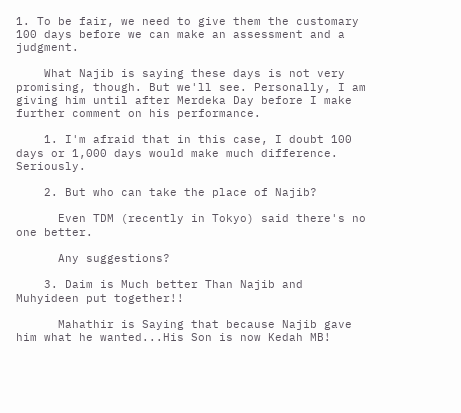1. To be fair, we need to give them the customary 100 days before we can make an assessment and a judgment.

    What Najib is saying these days is not very promising, though. But we'll see. Personally, I am giving him until after Merdeka Day before I make further comment on his performance.

    1. I'm afraid that in this case, I doubt 100 days or 1,000 days would make much difference. Seriously.

    2. But who can take the place of Najib?

      Even TDM (recently in Tokyo) said there's no one better.

      Any suggestions?

    3. Daim is Much better Than Najib and Muhyideen put together!!

      Mahathir is Saying that because Najib gave him what he wanted...His Son is now Kedah MB!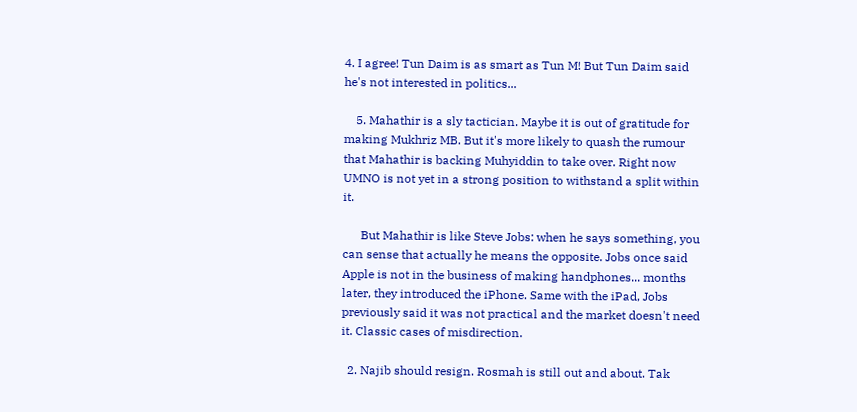4. I agree! Tun Daim is as smart as Tun M! But Tun Daim said he's not interested in politics...

    5. Mahathir is a sly tactician. Maybe it is out of gratitude for making Mukhriz MB. But it's more likely to quash the rumour that Mahathir is backing Muhyiddin to take over. Right now UMNO is not yet in a strong position to withstand a split within it.

      But Mahathir is like Steve Jobs: when he says something, you can sense that actually he means the opposite. Jobs once said Apple is not in the business of making handphones... months later, they introduced the iPhone. Same with the iPad, Jobs previously said it was not practical and the market doesn't need it. Classic cases of misdirection.

  2. Najib should resign. Rosmah is still out and about. Tak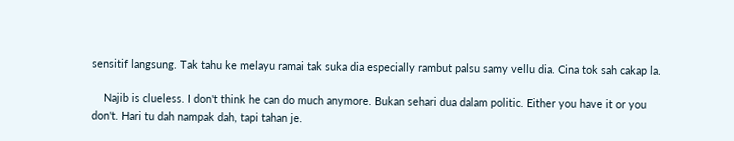sensitif langsung. Tak tahu ke melayu ramai tak suka dia especially rambut palsu samy vellu dia. Cina tok sah cakap la.

    Najib is clueless. I don't think he can do much anymore. Bukan sehari dua dalam politic. Either you have it or you don't. Hari tu dah nampak dah, tapi tahan je.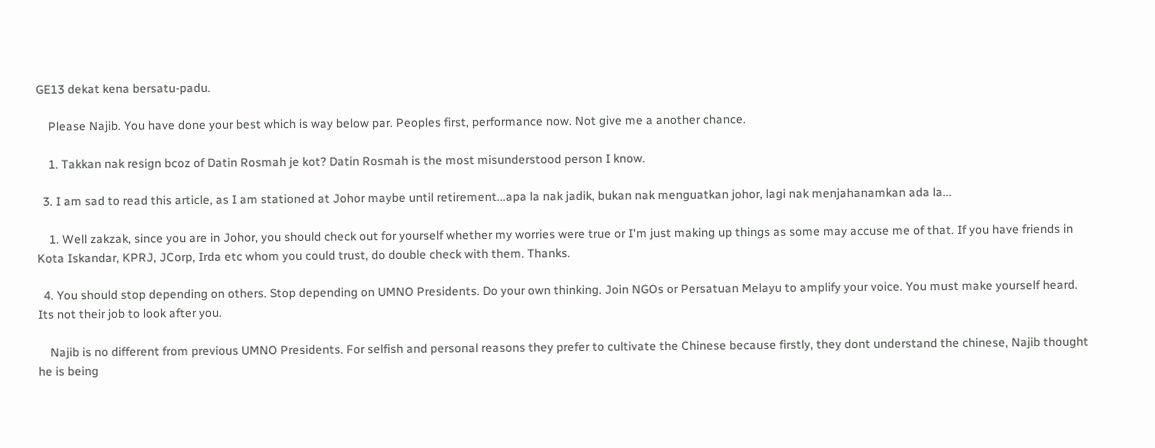GE13 dekat kena bersatu-padu.

    Please Najib. You have done your best which is way below par. Peoples first, performance now. Not give me a another chance.

    1. Takkan nak resign bcoz of Datin Rosmah je kot? Datin Rosmah is the most misunderstood person I know.

  3. I am sad to read this article, as I am stationed at Johor maybe until retirement...apa la nak jadik, bukan nak menguatkan johor, lagi nak menjahanamkan ada la...

    1. Well zakzak, since you are in Johor, you should check out for yourself whether my worries were true or I'm just making up things as some may accuse me of that. If you have friends in Kota Iskandar, KPRJ, JCorp, Irda etc whom you could trust, do double check with them. Thanks.

  4. You should stop depending on others. Stop depending on UMNO Presidents. Do your own thinking. Join NGOs or Persatuan Melayu to amplify your voice. You must make yourself heard. Its not their job to look after you.

    Najib is no different from previous UMNO Presidents. For selfish and personal reasons they prefer to cultivate the Chinese because firstly, they dont understand the chinese, Najib thought he is being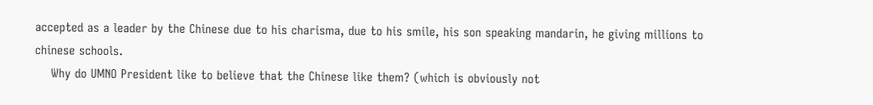accepted as a leader by the Chinese due to his charisma, due to his smile, his son speaking mandarin, he giving millions to chinese schools.
    Why do UMNO President like to believe that the Chinese like them? (which is obviously not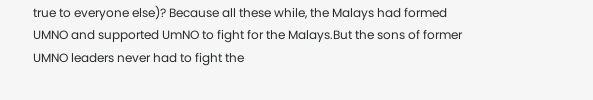true to everyone else)? Because all these while, the Malays had formed UMNO and supported UmNO to fight for the Malays.But the sons of former UMNO leaders never had to fight the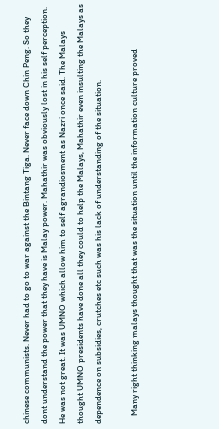chinese communists. Never had to go to war against the Bintang Tiga. Never face down Chin Peng. So they dont understand the power that they have is Malay power. Mahathir was obviously lost in his self perception. He was not great. It was UMNO which allow him to self agrandiosment as Nazri once said. The Malays thought UMNO presidents have done all they could to help the Malays, Mahathir even insulting the Malays as dependence on subsidies, crutches etc such was his lack of understanding of the situation.

    Many right thinking malays thought that was the situation until the information culture proved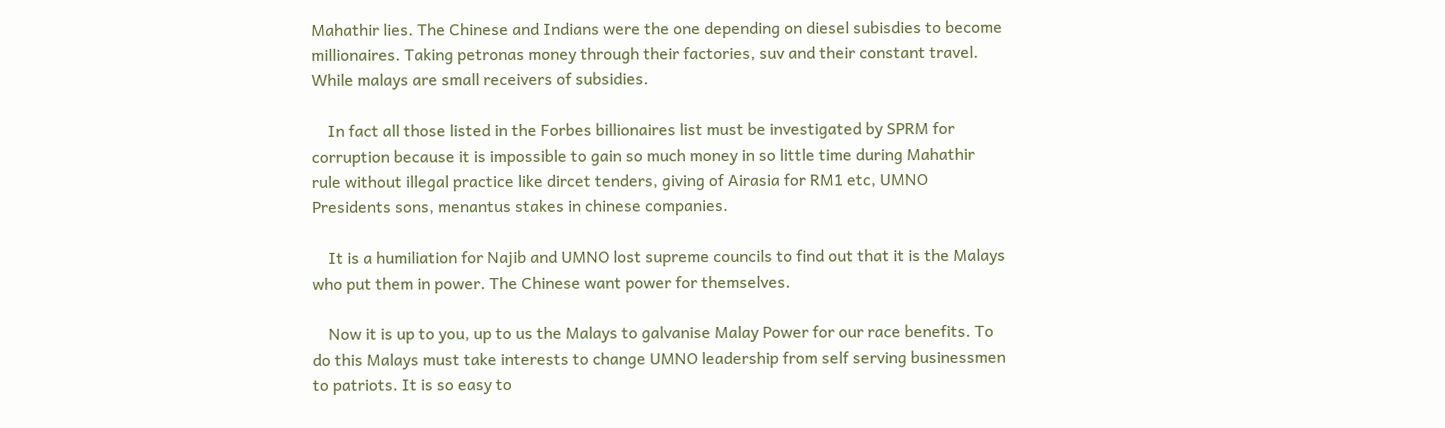Mahathir lies. The Chinese and Indians were the one depending on diesel subisdies to become millionaires. Taking petronas money through their factories, suv and their constant travel. While malays are small receivers of subsidies.

    In fact all those listed in the Forbes billionaires list must be investigated by SPRM for corruption because it is impossible to gain so much money in so little time during Mahathir rule without illegal practice like dircet tenders, giving of Airasia for RM1 etc, UMNO Presidents sons, menantus stakes in chinese companies.

    It is a humiliation for Najib and UMNO lost supreme councils to find out that it is the Malays who put them in power. The Chinese want power for themselves.

    Now it is up to you, up to us the Malays to galvanise Malay Power for our race benefits. To do this Malays must take interests to change UMNO leadership from self serving businessmen to patriots. It is so easy to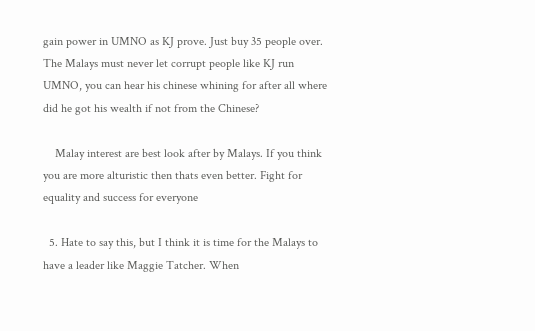gain power in UMNO as KJ prove. Just buy 35 people over. The Malays must never let corrupt people like KJ run UMNO, you can hear his chinese whining for after all where did he got his wealth if not from the Chinese?

    Malay interest are best look after by Malays. If you think you are more alturistic then thats even better. Fight for equality and success for everyone

  5. Hate to say this, but I think it is time for the Malays to have a leader like Maggie Tatcher. When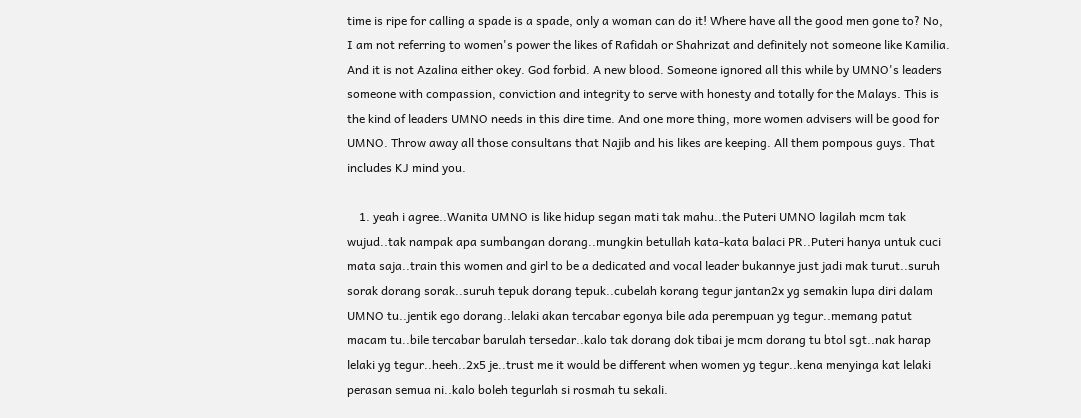time is ripe for calling a spade is a spade, only a woman can do it! Where have all the good men gone to? No, I am not referring to women's power the likes of Rafidah or Shahrizat and definitely not someone like Kamilia. And it is not Azalina either okey. God forbid. A new blood. Someone ignored all this while by UMNO's leaders someone with compassion, conviction and integrity to serve with honesty and totally for the Malays. This is the kind of leaders UMNO needs in this dire time. And one more thing, more women advisers will be good for UMNO. Throw away all those consultans that Najib and his likes are keeping. All them pompous guys. That includes KJ mind you.

    1. yeah i agree..Wanita UMNO is like hidup segan mati tak mahu..the Puteri UMNO lagilah mcm tak wujud..tak nampak apa sumbangan dorang..mungkin betullah kata-kata balaci PR..Puteri hanya untuk cuci mata saja..train this women and girl to be a dedicated and vocal leader bukannye just jadi mak turut..suruh sorak dorang sorak..suruh tepuk dorang tepuk..cubelah korang tegur jantan2x yg semakin lupa diri dalam UMNO tu..jentik ego dorang..lelaki akan tercabar egonya bile ada perempuan yg tegur..memang patut macam tu..bile tercabar barulah tersedar..kalo tak dorang dok tibai je mcm dorang tu btol sgt..nak harap lelaki yg tegur..heeh..2x5 je..trust me it would be different when women yg tegur..kena menyinga kat lelaki perasan semua ni..kalo boleh tegurlah si rosmah tu sekali.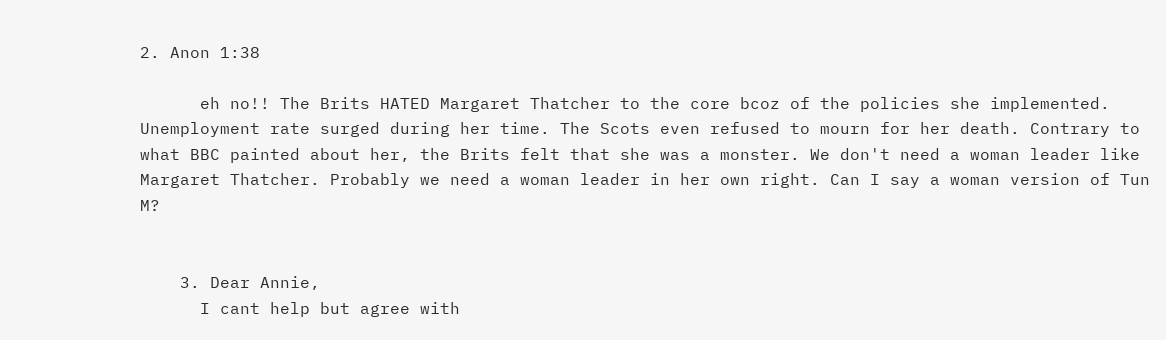2. Anon 1:38

      eh no!! The Brits HATED Margaret Thatcher to the core bcoz of the policies she implemented. Unemployment rate surged during her time. The Scots even refused to mourn for her death. Contrary to what BBC painted about her, the Brits felt that she was a monster. We don't need a woman leader like Margaret Thatcher. Probably we need a woman leader in her own right. Can I say a woman version of Tun M?


    3. Dear Annie,
      I cant help but agree with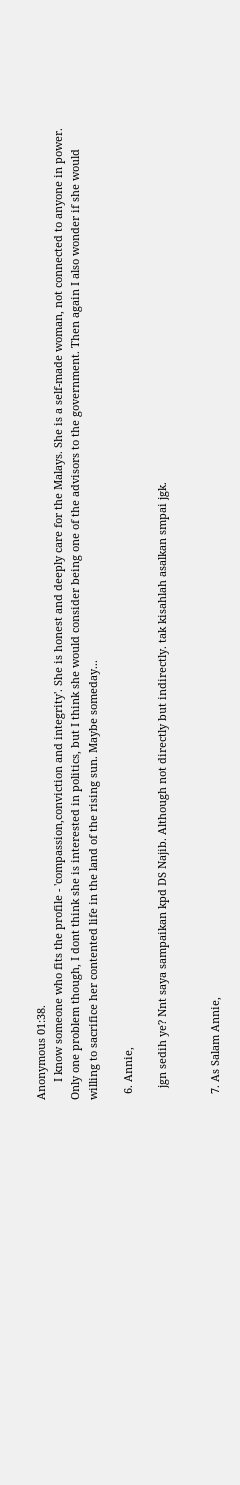Anonymous 01:38.
      I know someone who fits the profile - 'compassion,conviction and integrity'. She is honest and deeply care for the Malays. She is a self-made woman, not connected to anyone in power. Only one problem though, I dont think she is interested in politics, but I think she would consider being one of the advisors to the government. Then again I also wonder if she would willing to sacrifice her contented life in the land of the rising sun. Maybe someday...

  6. Annie,

    jgn sedih ye? Nnt saya sampaikan kpd DS Najib. Although not directly but indirectly. tak kisahlah asalkan smpai jgk.


  7. As Salam Annie,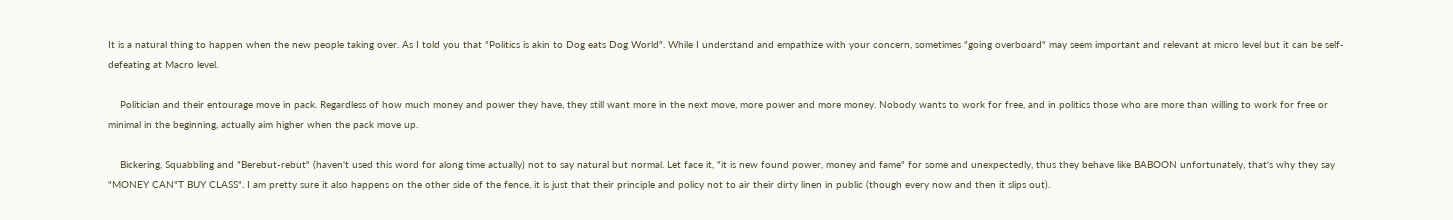It is a natural thing to happen when the new people taking over. As I told you that "Politics is akin to Dog eats Dog World". While I understand and empathize with your concern, sometimes "going overboard" may seem important and relevant at micro level but it can be self-defeating at Macro level.

    Politician and their entourage move in pack. Regardless of how much money and power they have, they still want more in the next move, more power and more money. Nobody wants to work for free, and in politics those who are more than willing to work for free or minimal in the beginning, actually aim higher when the pack move up.

    Bickering, Squabbling and "Berebut-rebut" (haven't used this word for along time actually) not to say natural but normal. Let face it, "it is new found power, money and fame" for some and unexpectedly, thus they behave like BABOON unfortunately, that's why they say "MONEY CAN"T BUY CLASS". I am pretty sure it also happens on the other side of the fence, it is just that their principle and policy not to air their dirty linen in public (though every now and then it slips out).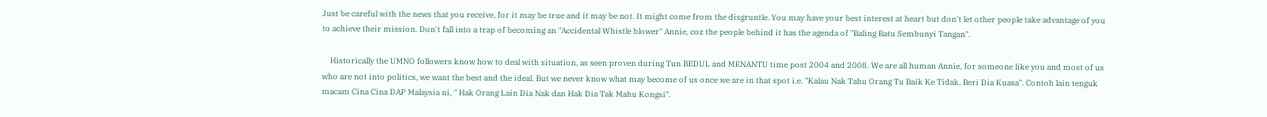Just be careful with the news that you receive, for it may be true and it may be not. It might come from the disgruntle. You may have your best interest at heart but don't let other people take advantage of you to achieve their mission. Don't fall into a trap of becoming an "Accidental Whistle blower" Annie, coz the people behind it has the agenda of "Baling Batu Sembunyi Tangan".

    Historically the UMNO followers know how to deal with situation, as seen proven during Tun BEDUL and MENANTU time post 2004 and 2008. We are all human Annie, for someone like you and most of us who are not into politics, we want the best and the ideal. But we never know what may become of us once we are in that spot i.e. "Kalau Nak Tahu Orang Tu Baik Ke Tidak, Beri Dia Kuasa". Contoh lain tenguk macam Cina Cina DAP Malaysia ni, " Hak Orang Lain Dia Nak dan Hak Dia Tak Mahu Kongsi".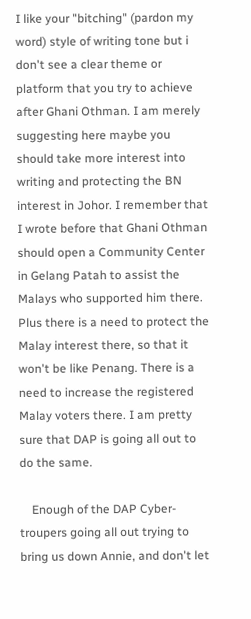I like your "bitching" (pardon my word) style of writing tone but i don't see a clear theme or platform that you try to achieve after Ghani Othman. I am merely suggesting here maybe you should take more interest into writing and protecting the BN interest in Johor. I remember that I wrote before that Ghani Othman should open a Community Center in Gelang Patah to assist the Malays who supported him there. Plus there is a need to protect the Malay interest there, so that it won't be like Penang. There is a need to increase the registered Malay voters there. I am pretty sure that DAP is going all out to do the same.

    Enough of the DAP Cyber-troupers going all out trying to bring us down Annie, and don't let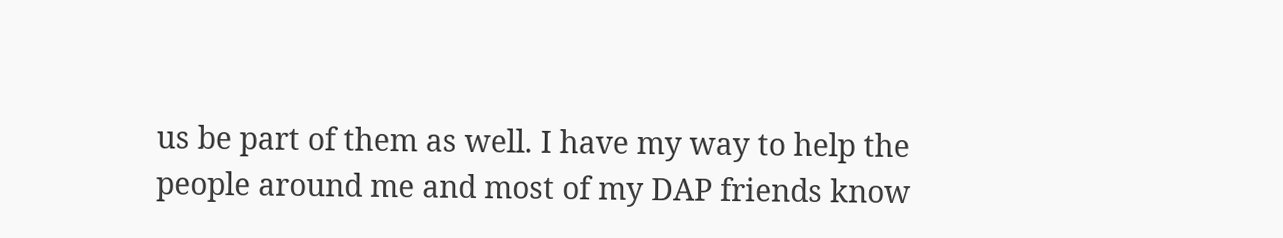us be part of them as well. I have my way to help the people around me and most of my DAP friends know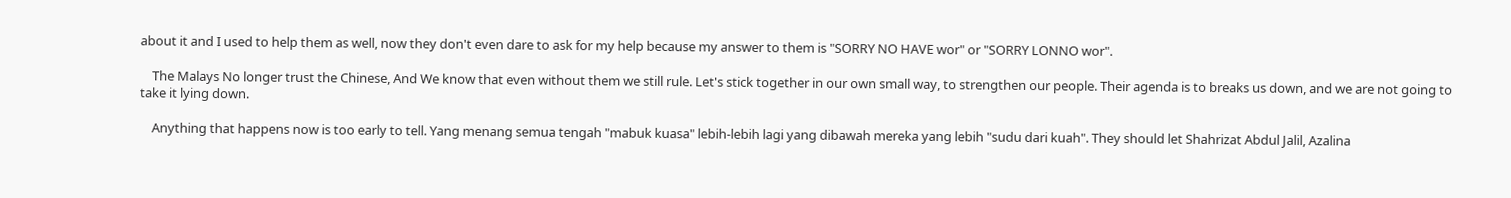about it and I used to help them as well, now they don't even dare to ask for my help because my answer to them is "SORRY NO HAVE wor" or "SORRY LONNO wor".

    The Malays No longer trust the Chinese, And We know that even without them we still rule. Let's stick together in our own small way, to strengthen our people. Their agenda is to breaks us down, and we are not going to take it lying down.

    Anything that happens now is too early to tell. Yang menang semua tengah "mabuk kuasa" lebih-lebih lagi yang dibawah mereka yang lebih "sudu dari kuah". They should let Shahrizat Abdul Jalil, Azalina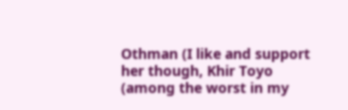Othman (I like and support her though, Khir Toyo (among the worst in my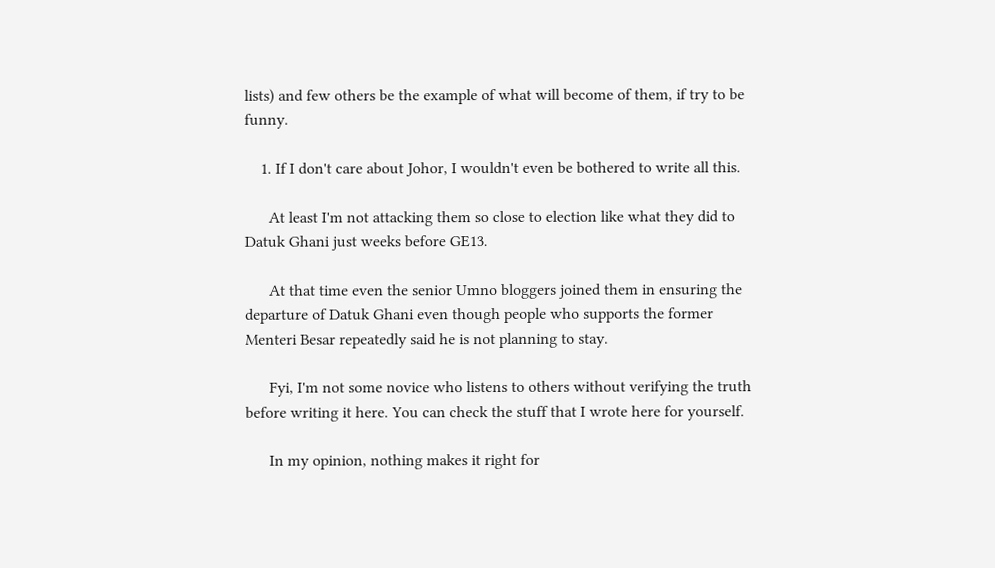lists) and few others be the example of what will become of them, if try to be funny.

    1. If I don't care about Johor, I wouldn't even be bothered to write all this.

      At least I'm not attacking them so close to election like what they did to Datuk Ghani just weeks before GE13.

      At that time even the senior Umno bloggers joined them in ensuring the departure of Datuk Ghani even though people who supports the former Menteri Besar repeatedly said he is not planning to stay.

      Fyi, I'm not some novice who listens to others without verifying the truth before writing it here. You can check the stuff that I wrote here for yourself.

      In my opinion, nothing makes it right for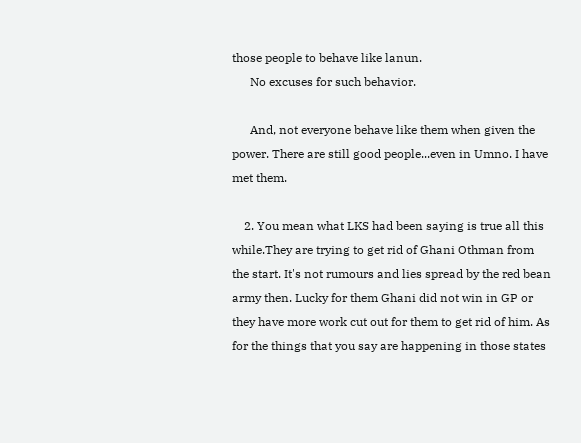those people to behave like lanun.
      No excuses for such behavior.

      And, not everyone behave like them when given the power. There are still good people...even in Umno. I have met them.

    2. You mean what LKS had been saying is true all this while.They are trying to get rid of Ghani Othman from the start. It's not rumours and lies spread by the red bean army then. Lucky for them Ghani did not win in GP or they have more work cut out for them to get rid of him. As for the things that you say are happening in those states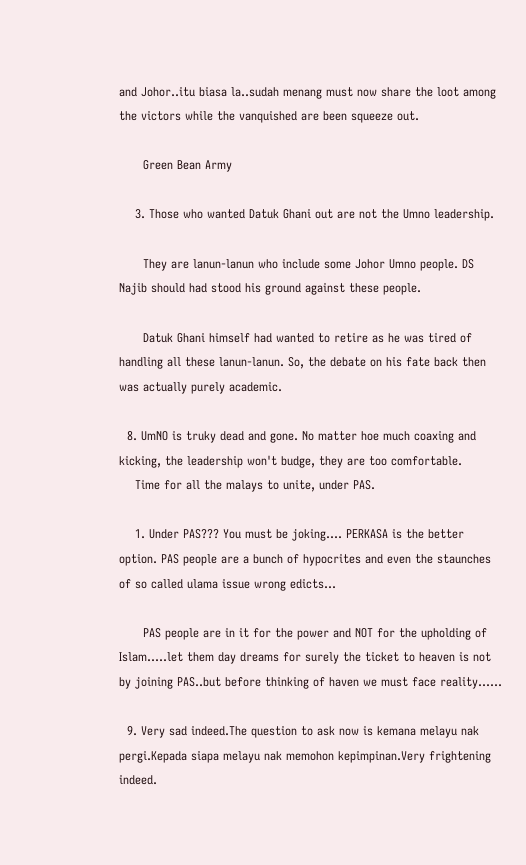and Johor..itu biasa la..sudah menang must now share the loot among the victors while the vanquished are been squeeze out.

      Green Bean Army

    3. Those who wanted Datuk Ghani out are not the Umno leadership.

      They are lanun-lanun who include some Johor Umno people. DS Najib should had stood his ground against these people.

      Datuk Ghani himself had wanted to retire as he was tired of handling all these lanun-lanun. So, the debate on his fate back then was actually purely academic.

  8. UmNO is truky dead and gone. No matter hoe much coaxing and kicking, the leadership won't budge, they are too comfortable.
    Time for all the malays to unite, under PAS.

    1. Under PAS??? You must be joking.... PERKASA is the better option. PAS people are a bunch of hypocrites and even the staunches of so called ulama issue wrong edicts...

      PAS people are in it for the power and NOT for the upholding of Islam.....let them day dreams for surely the ticket to heaven is not by joining PAS..but before thinking of haven we must face reality......

  9. Very sad indeed.The question to ask now is kemana melayu nak pergi.Kepada siapa melayu nak memohon kepimpinan.Very frightening indeed.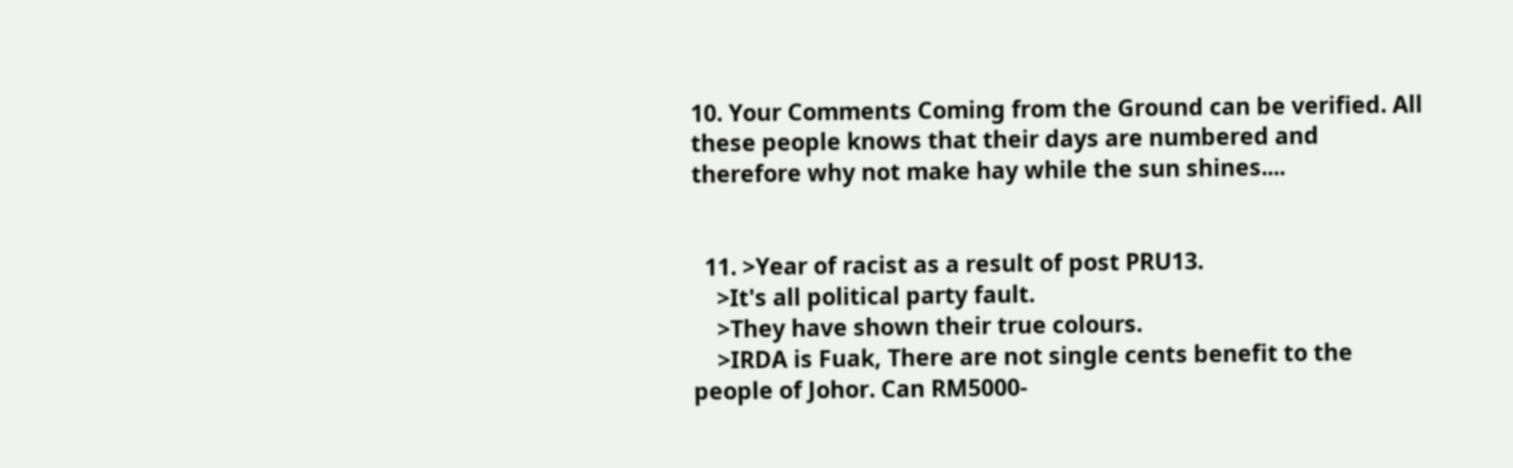10. Your Comments Coming from the Ground can be verified. All these people knows that their days are numbered and therefore why not make hay while the sun shines....


  11. >Year of racist as a result of post PRU13.
    >It's all political party fault.
    >They have shown their true colours.
    >IRDA is Fuak, There are not single cents benefit to the people of Johor. Can RM5000-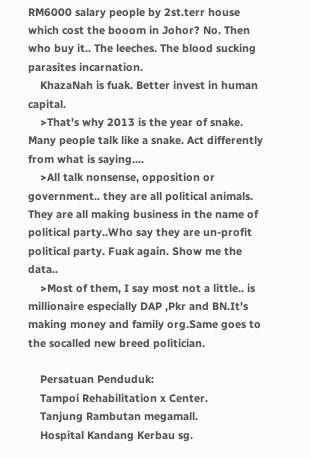RM6000 salary people by 2st.terr house which cost the booom in Johor? No. Then who buy it.. The leeches. The blood sucking parasites incarnation.
    KhazaNah is fuak. Better invest in human capital.
    >That's why 2013 is the year of snake. Many people talk like a snake. Act differently from what is saying....
    >All talk nonsense, opposition or government.. they are all political animals. They are all making business in the name of political party..Who say they are un-profit political party. Fuak again. Show me the data..
    >Most of them, I say most not a little.. is millionaire especially DAP ,Pkr and BN.It's making money and family org.Same goes to the socalled new breed politician.

    Persatuan Penduduk:
    Tampoi Rehabilitation x Center.
    Tanjung Rambutan megamall.
    Hospital Kandang Kerbau sg.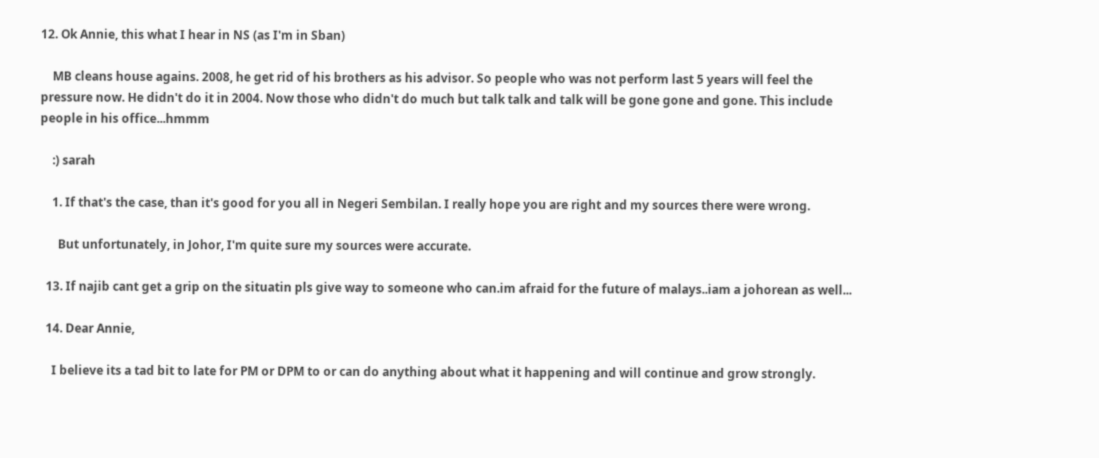12. Ok Annie, this what I hear in NS (as I'm in Sban)

    MB cleans house agains. 2008, he get rid of his brothers as his advisor. So people who was not perform last 5 years will feel the pressure now. He didn't do it in 2004. Now those who didn't do much but talk talk and talk will be gone gone and gone. This include people in his office...hmmm

    :) sarah

    1. If that's the case, than it's good for you all in Negeri Sembilan. I really hope you are right and my sources there were wrong.

      But unfortunately, in Johor, I'm quite sure my sources were accurate.

  13. If najib cant get a grip on the situatin pls give way to someone who can.im afraid for the future of malays..iam a johorean as well...

  14. Dear Annie,

    I believe its a tad bit to late for PM or DPM to or can do anything about what it happening and will continue and grow strongly.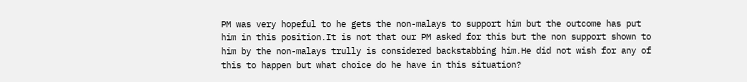PM was very hopeful to he gets the non-malays to support him but the outcome has put him in this position.It is not that our PM asked for this but the non support shown to him by the non-malays trully is considered backstabbing him.He did not wish for any of this to happen but what choice do he have in this situation?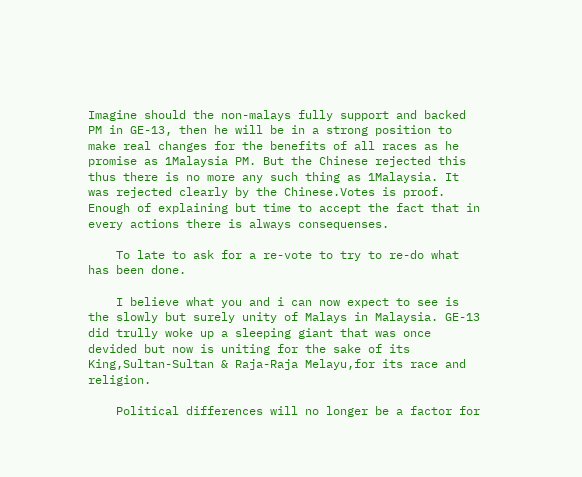Imagine should the non-malays fully support and backed PM in GE-13, then he will be in a strong position to make real changes for the benefits of all races as he promise as 1Malaysia PM. But the Chinese rejected this thus there is no more any such thing as 1Malaysia. It was rejected clearly by the Chinese.Votes is proof. Enough of explaining but time to accept the fact that in every actions there is always consequenses.

    To late to ask for a re-vote to try to re-do what has been done.

    I believe what you and i can now expect to see is the slowly but surely unity of Malays in Malaysia. GE-13 did trully woke up a sleeping giant that was once devided but now is uniting for the sake of its King,Sultan-Sultan & Raja-Raja Melayu,for its race and religion.

    Political differences will no longer be a factor for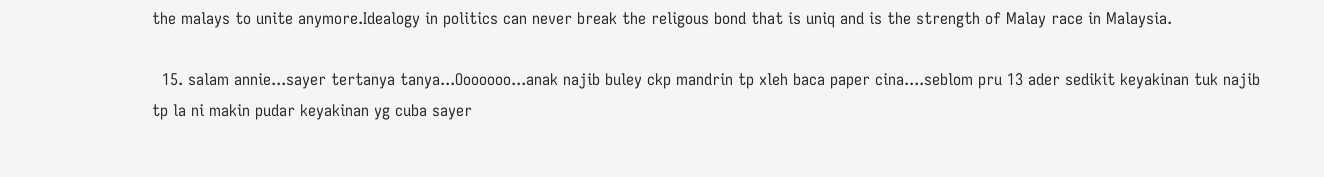the malays to unite anymore.Idealogy in politics can never break the religous bond that is uniq and is the strength of Malay race in Malaysia.

  15. salam annie...sayer tertanya tanya...Ooooooo...anak najib buley ckp mandrin tp xleh baca paper cina....seblom pru 13 ader sedikit keyakinan tuk najib tp la ni makin pudar keyakinan yg cuba sayer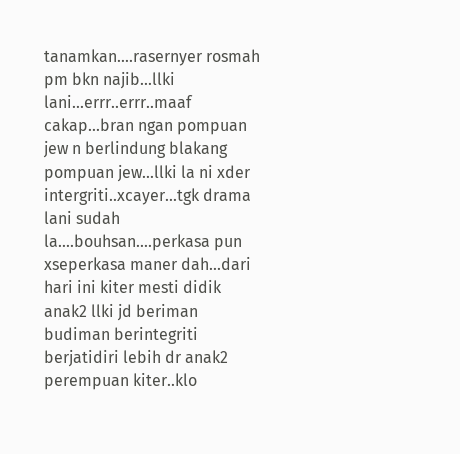tanamkan....rasernyer rosmah pm bkn najib...llki lani...errr..errr..maaf cakap...bran ngan pompuan jew n berlindung blakang pompuan jew...llki la ni xder intergriti..xcayer...tgk drama lani sudah la....bouhsan....perkasa pun xseperkasa maner dah...dari hari ini kiter mesti didik anak2 llki jd beriman budiman berintegriti berjatidiri lebih dr anak2 perempuan kiter..klo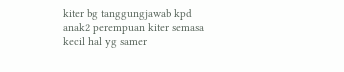kiter bg tanggungjawab kpd anak2 perempuan kiter semasa kecil hal yg samer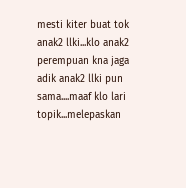mesti kiter buat tok anak2 llki...klo anak2 perempuan kna jaga adik anak2 llki pun sama....maaf klo lari topik...melepaskan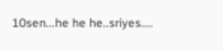10sen...he he he..sriyes....